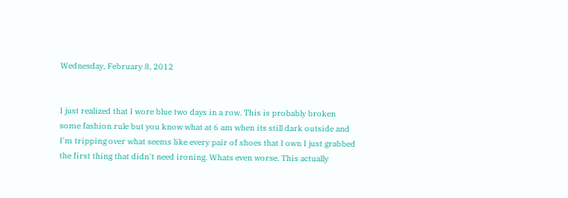Wednesday, February 8, 2012


I just realized that I wore blue two days in a row. This is probably broken some fashion rule but you know what at 6 am when its still dark outside and I'm tripping over what seems like every pair of shoes that I own I just grabbed the first thing that didn't need ironing. Whats even worse. This actually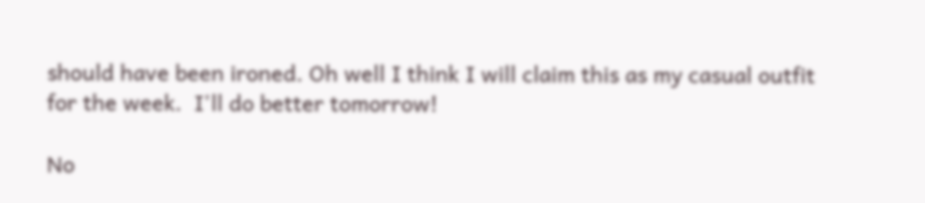should have been ironed. Oh well I think I will claim this as my casual outfit for the week.  I'll do better tomorrow!

No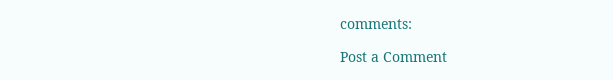comments:

Post a Comment